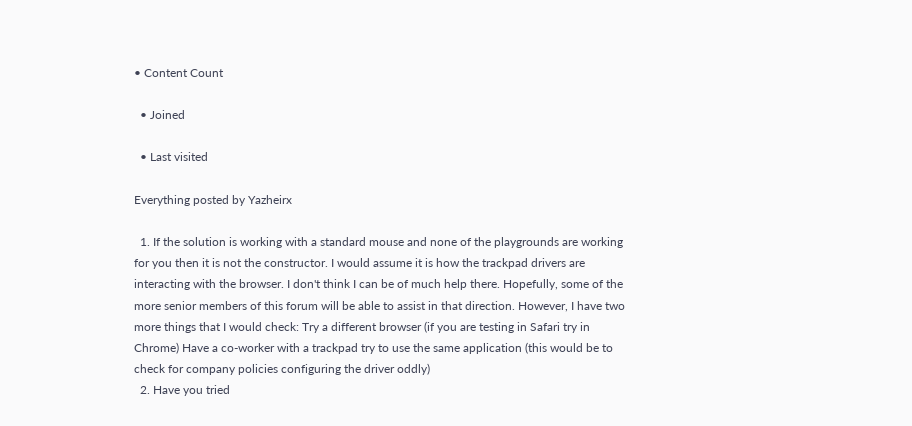• Content Count

  • Joined

  • Last visited

Everything posted by Yazheirx

  1. If the solution is working with a standard mouse and none of the playgrounds are working for you then it is not the constructor. I would assume it is how the trackpad drivers are interacting with the browser. I don't think I can be of much help there. Hopefully, some of the more senior members of this forum will be able to assist in that direction. However, I have two more things that I would check: Try a different browser (if you are testing in Safari try in Chrome) Have a co-worker with a trackpad try to use the same application (this would be to check for company policies configuring the driver oddly)
  2. Have you tried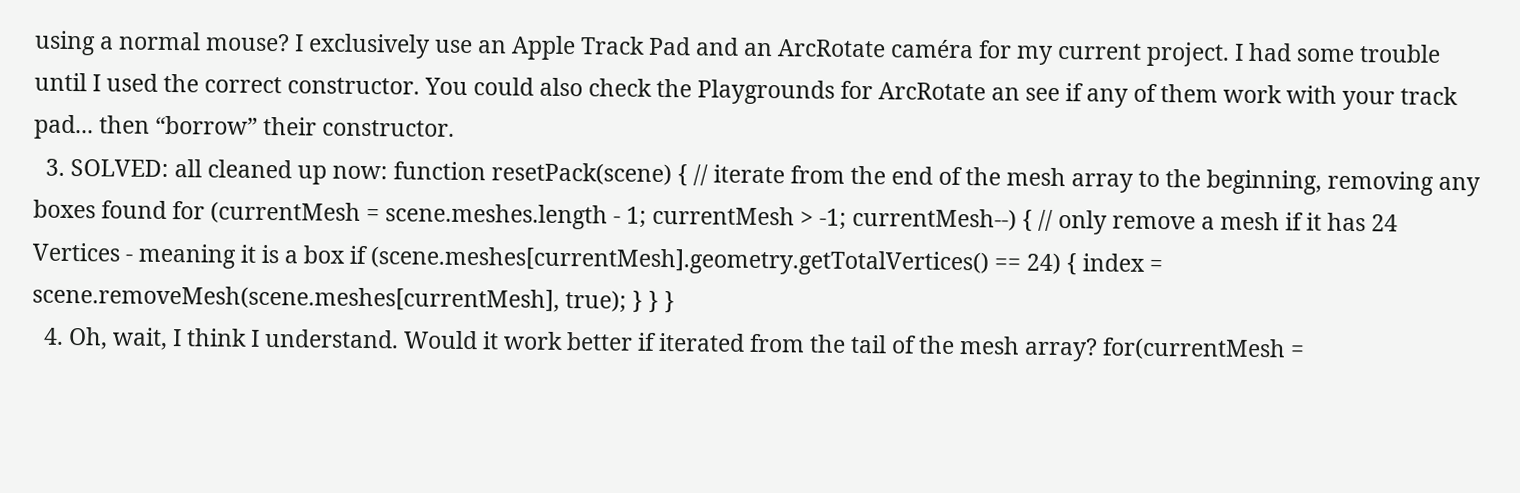using a normal mouse? I exclusively use an Apple Track Pad and an ArcRotate caméra for my current project. I had some trouble until I used the correct constructor. You could also check the Playgrounds for ArcRotate an see if any of them work with your track pad... then “borrow” their constructor.
  3. SOLVED: all cleaned up now: function resetPack(scene) { // iterate from the end of the mesh array to the beginning, removing any boxes found for (currentMesh = scene.meshes.length - 1; currentMesh > -1; currentMesh--) { // only remove a mesh if it has 24 Vertices - meaning it is a box if (scene.meshes[currentMesh].geometry.getTotalVertices() == 24) { index = scene.removeMesh(scene.meshes[currentMesh], true); } } }
  4. Oh, wait, I think I understand. Would it work better if iterated from the tail of the mesh array? for(currentMesh =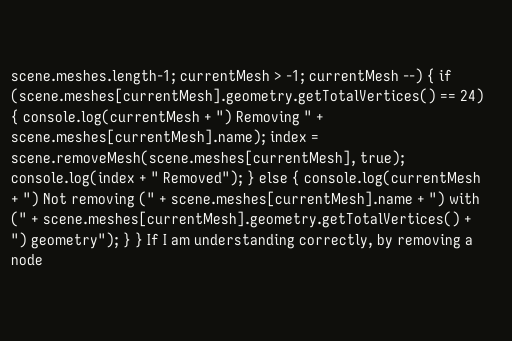scene.meshes.length-1; currentMesh > -1; currentMesh --) { if (scene.meshes[currentMesh].geometry.getTotalVertices() == 24) { console.log(currentMesh + ") Removing " + scene.meshes[currentMesh].name); index = scene.removeMesh(scene.meshes[currentMesh], true); console.log(index + " Removed"); } else { console.log(currentMesh + ") Not removing (" + scene.meshes[currentMesh].name + ") with (" + scene.meshes[currentMesh].geometry.getTotalVertices() + ") geometry"); } } If I am understanding correctly, by removing a node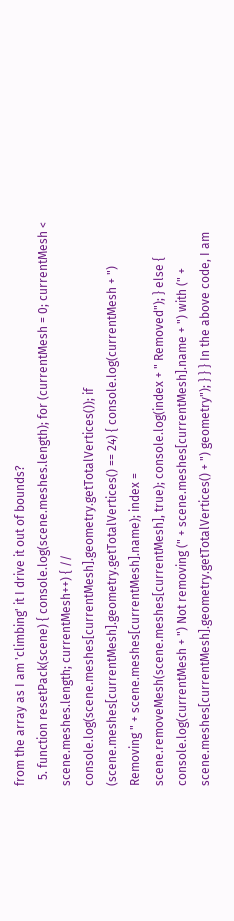from the array as I am 'climbing' it I drive it out of bounds?
  5. function resetPack(scene) { console.log(scene.meshes.length); for (currentMesh = 0; currentMesh < scene.meshes.length; currentMesh++) { // console.log(scene.meshes[currentMesh].geometry.getTotalVertices()); if (scene.meshes[currentMesh].geometry.getTotalVertices() == 24) { console.log(currentMesh + ") Removing " + scene.meshes[currentMesh].name); index = scene.removeMesh(scene.meshes[currentMesh], true); console.log(index + " Removed"); } else { console.log(currentMesh + ") Not removing (" + scene.meshes[currentMesh].name + ") with (" + scene.meshes[currentMesh].geometry.getTotalVertices() + ") geometry"); } } } In the above code, I am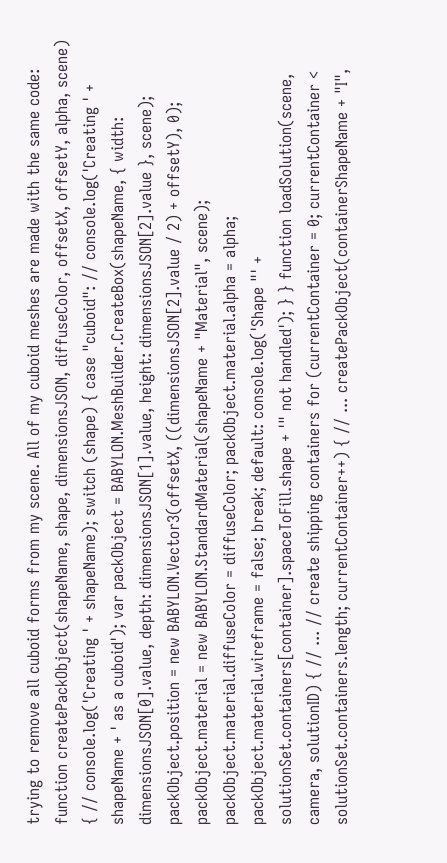trying to remove all cuboid forms from my scene. All of my cuboid meshes are made with the same code: function createPackObject(shapeName, shape, dimensionsJSON, diffuseColor, offsetX, offsetY, alpha, scene) { // console.log('Creating ' + shapeName); switch (shape) { case "cuboid": // console.log('Creating ' + shapeName + ' as a cuboid'); var packObject = BABYLON.MeshBuilder.CreateBox(shapeName, { width: dimensionsJSON[0].value, depth: dimensionsJSON[1].value, height: dimensionsJSON[2].value }, scene); packObject.position = new BABYLON.Vector3(offsetX, ((dimensionsJSON[2].value / 2) + offsetY), 0); packObject.material = new BABYLON.StandardMaterial(shapeName + "Material", scene); packObject.material.diffuseColor = diffuseColor; packObject.material.alpha = alpha; packObject.material.wireframe = false; break; default: console.log('Shape "' + solutionSet.containers[container].spaceToFill.shape + '" not handled'); } } function loadSolution(scene, camera, solutionID) { // ... // create shipping containers for (currentContainer = 0; currentContainer < solutionSet.containers.length; currentContainer++) { // ... createPackObject(containerShapeName + "I",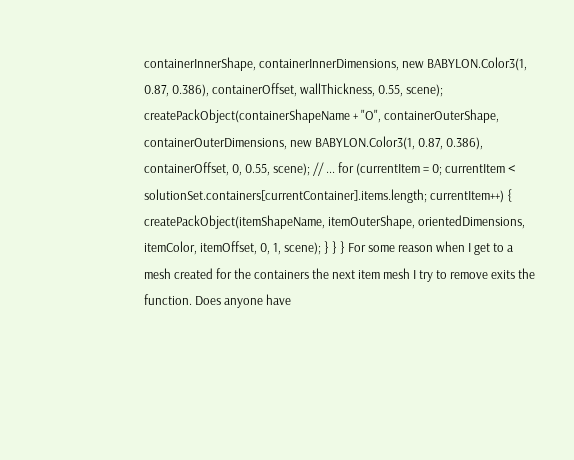containerInnerShape, containerInnerDimensions, new BABYLON.Color3(1, 0.87, 0.386), containerOffset, wallThickness, 0.55, scene); createPackObject(containerShapeName + "O", containerOuterShape, containerOuterDimensions, new BABYLON.Color3(1, 0.87, 0.386), containerOffset, 0, 0.55, scene); // ... for (currentItem = 0; currentItem < solutionSet.containers[currentContainer].items.length; currentItem++) { createPackObject(itemShapeName, itemOuterShape, orientedDimensions, itemColor, itemOffset, 0, 1, scene); } } } For some reason when I get to a mesh created for the containers the next item mesh I try to remove exits the function. Does anyone have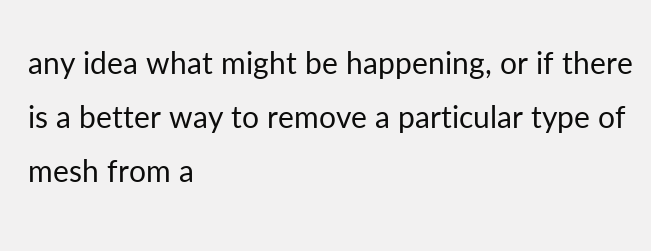any idea what might be happening, or if there is a better way to remove a particular type of mesh from a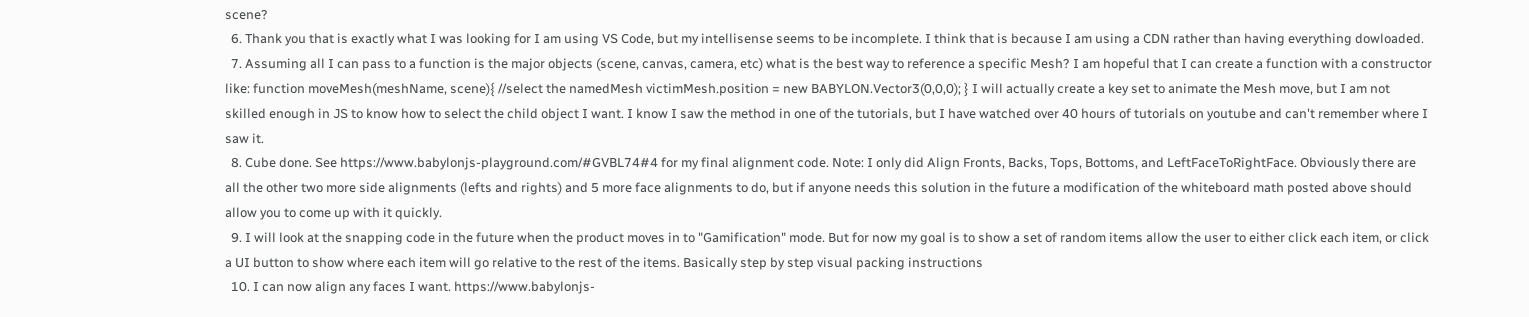scene?
  6. Thank you that is exactly what I was looking for I am using VS Code, but my intellisense seems to be incomplete. I think that is because I am using a CDN rather than having everything dowloaded.
  7. Assuming all I can pass to a function is the major objects (scene, canvas, camera, etc) what is the best way to reference a specific Mesh? I am hopeful that I can create a function with a constructor like: function moveMesh(meshName, scene){ //select the namedMesh victimMesh.position = new BABYLON.Vector3(0,0,0); } I will actually create a key set to animate the Mesh move, but I am not skilled enough in JS to know how to select the child object I want. I know I saw the method in one of the tutorials, but I have watched over 40 hours of tutorials on youtube and can't remember where I saw it.
  8. Cube done. See https://www.babylonjs-playground.com/#GVBL74#4 for my final alignment code. Note: I only did Align Fronts, Backs, Tops, Bottoms, and LeftFaceToRightFace. Obviously there are all the other two more side alignments (lefts and rights) and 5 more face alignments to do, but if anyone needs this solution in the future a modification of the whiteboard math posted above should allow you to come up with it quickly.
  9. I will look at the snapping code in the future when the product moves in to "Gamification" mode. But for now my goal is to show a set of random items allow the user to either click each item, or click a UI button to show where each item will go relative to the rest of the items. Basically step by step visual packing instructions
  10. I can now align any faces I want. https://www.babylonjs-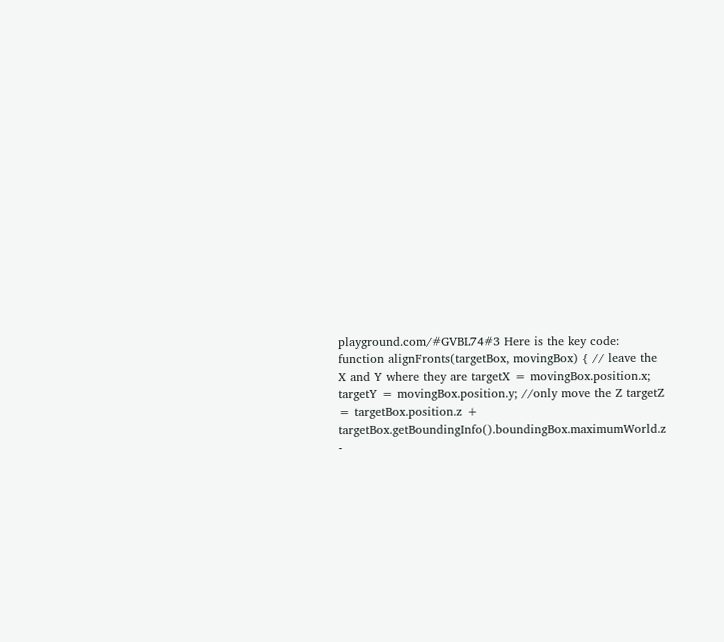playground.com/#GVBL74#3 Here is the key code: function alignFronts(targetBox, movingBox) { // leave the X and Y where they are targetX = movingBox.position.x; targetY = movingBox.position.y; //only move the Z targetZ = targetBox.position.z + targetBox.getBoundingInfo().boundingBox.maximumWorld.z -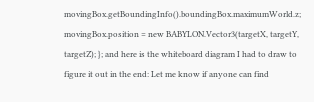movingBox.getBoundingInfo().boundingBox.maximumWorld.z; movingBox.position = new BABYLON.Vector3(targetX, targetY, targetZ); }; and here is the whiteboard diagram I had to draw to figure it out in the end: Let me know if anyone can find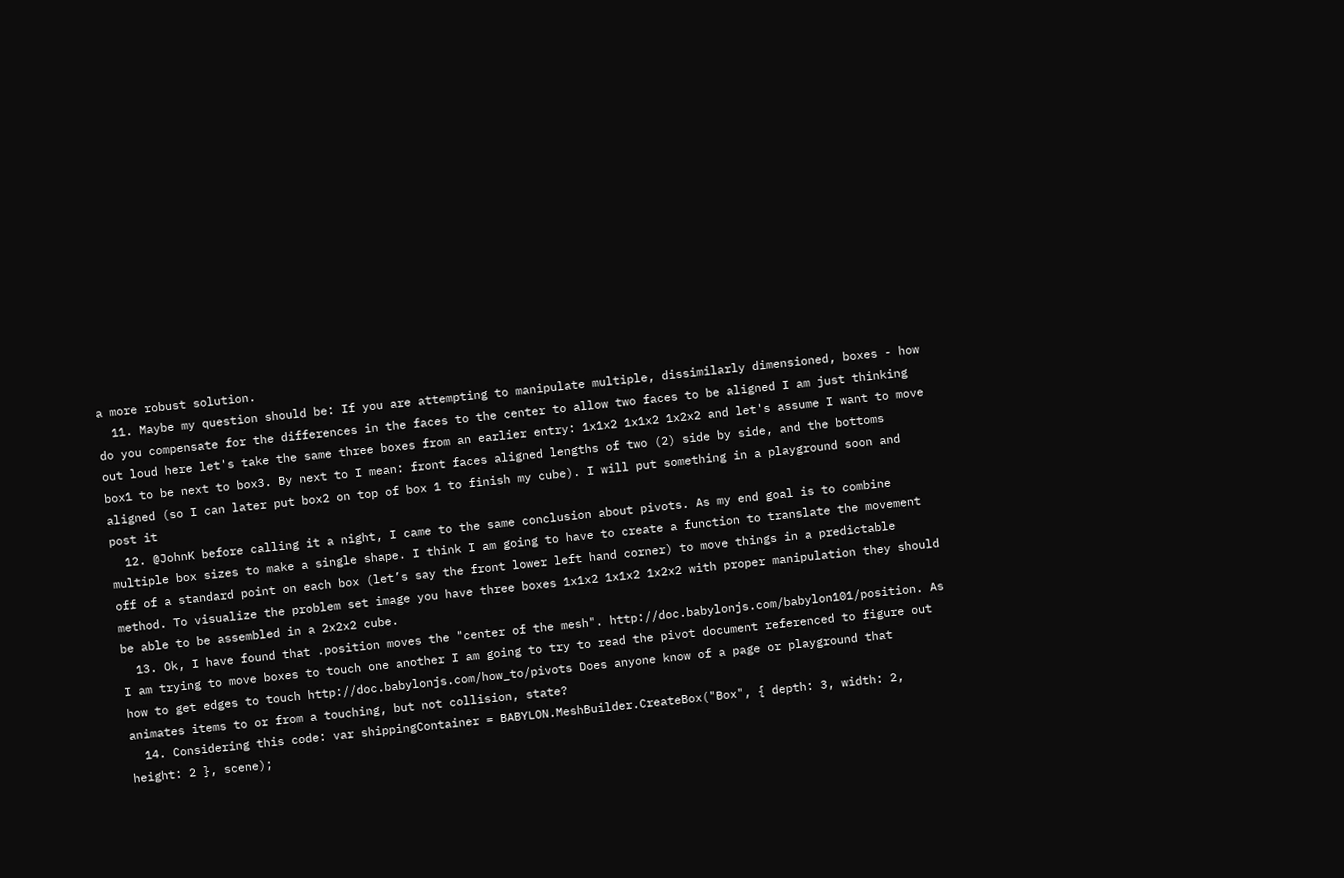a more robust solution.
  11. Maybe my question should be: If you are attempting to manipulate multiple, dissimilarly dimensioned, boxes - how do you compensate for the differences in the faces to the center to allow two faces to be aligned I am just thinking out loud here let's take the same three boxes from an earlier entry: 1x1x2 1x1x2 1x2x2 and let's assume I want to move box1 to be next to box3. By next to I mean: front faces aligned lengths of two (2) side by side, and the bottoms aligned (so I can later put box2 on top of box 1 to finish my cube). I will put something in a playground soon and post it
  12. @JohnK before calling it a night, I came to the same conclusion about pivots. As my end goal is to combine multiple box sizes to make a single shape. I think I am going to have to create a function to translate the movement off of a standard point on each box (let’s say the front lower left hand corner) to move things in a predictable method. To visualize the problem set image you have three boxes 1x1x2 1x1x2 1x2x2 with proper manipulation they should be able to be assembled in a 2x2x2 cube.
  13. Ok, I have found that .position moves the "center of the mesh". http://doc.babylonjs.com/babylon101/position. As I am trying to move boxes to touch one another I am going to try to read the pivot document referenced to figure out how to get edges to touch http://doc.babylonjs.com/how_to/pivots Does anyone know of a page or playground that animates items to or from a touching, but not collision, state?
  14. Considering this code: var shippingContainer = BABYLON.MeshBuilder.CreateBox("Box", { depth: 3, width: 2, height: 2 }, scene);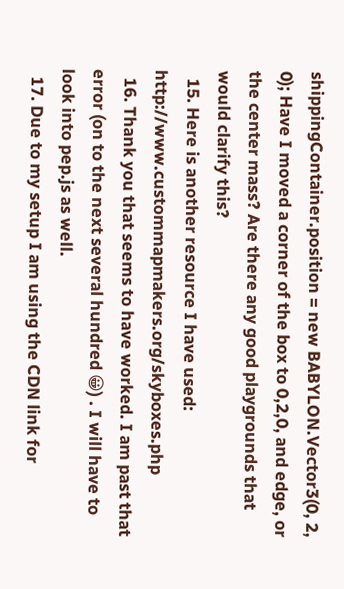shippingContainer.position = new BABYLON.Vector3(0, 2, 0); Have I moved a corner of the box to 0,2,0, and edge, or the center mass? Are there any good playgrounds that would clarify this?
  15. Here is another resource I have used: http://www.custommapmakers.org/skyboxes.php
  16. Thank you that seems to have worked. I am past that error (on to the next several hundred 😀) . I will have to look into pep.js as well.
  17. Due to my setup I am using the CDN link for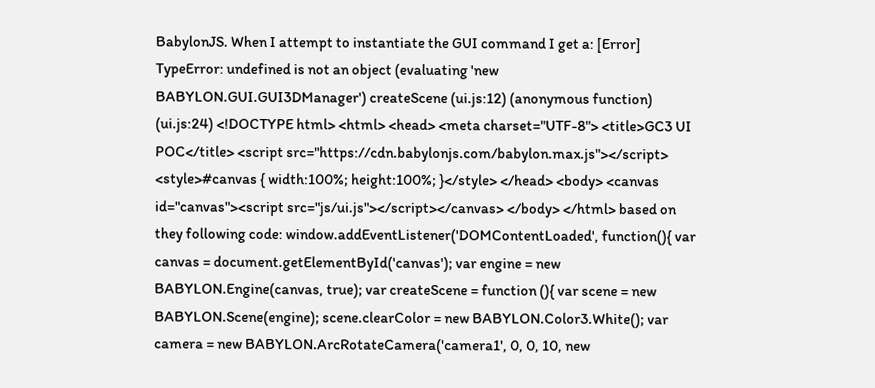BabylonJS. When I attempt to instantiate the GUI command I get a: [Error] TypeError: undefined is not an object (evaluating 'new BABYLON.GUI.GUI3DManager') createScene (ui.js:12) (anonymous function) (ui.js:24) <!DOCTYPE html> <html> <head> <meta charset="UTF-8"> <title>GC3 UI POC</title> <script src="https://cdn.babylonjs.com/babylon.max.js"></script> <style>#canvas { width:100%; height:100%; }</style> </head> <body> <canvas id="canvas"><script src="js/ui.js"></script></canvas> </body> </html> based on they following code: window.addEventListener('DOMContentLoaded', function(){ var canvas = document.getElementById('canvas'); var engine = new BABYLON.Engine(canvas, true); var createScene = function (){ var scene = new BABYLON.Scene(engine); scene.clearColor = new BABYLON.Color3.White(); var camera = new BABYLON.ArcRotateCamera('camera1', 0, 0, 10, new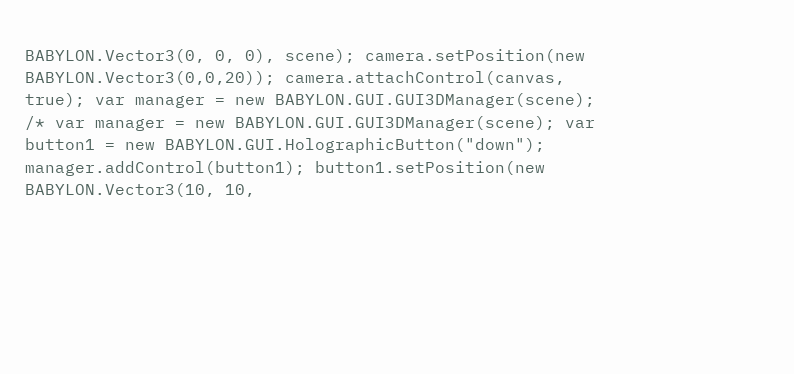BABYLON.Vector3(0, 0, 0), scene); camera.setPosition(new BABYLON.Vector3(0,0,20)); camera.attachControl(canvas, true); var manager = new BABYLON.GUI.GUI3DManager(scene); /* var manager = new BABYLON.GUI.GUI3DManager(scene); var button1 = new BABYLON.GUI.HolographicButton("down"); manager.addControl(button1); button1.setPosition(new BABYLON.Vector3(10, 10,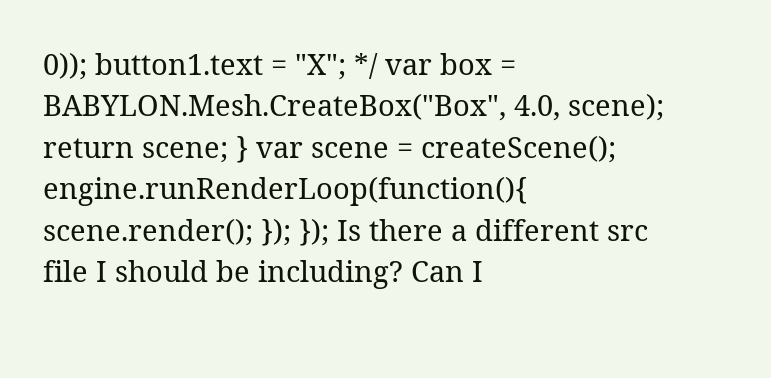0)); button1.text = "X"; */ var box = BABYLON.Mesh.CreateBox("Box", 4.0, scene); return scene; } var scene = createScene(); engine.runRenderLoop(function(){ scene.render(); }); }); Is there a different src file I should be including? Can I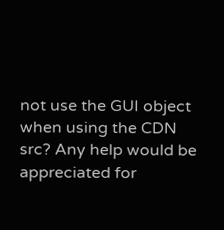not use the GUI object when using the CDN src? Any help would be appreciated for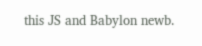this JS and Babylon newb.